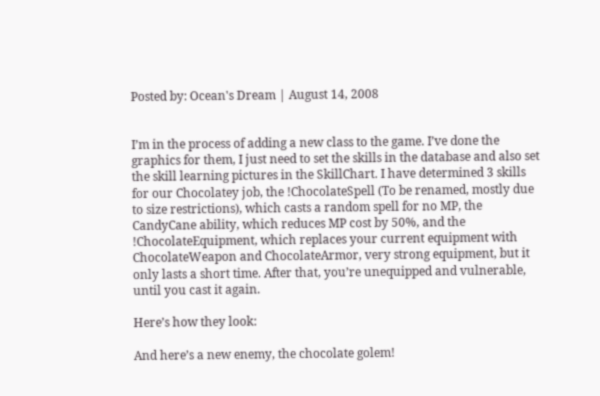Posted by: Ocean's Dream | August 14, 2008


I’m in the process of adding a new class to the game. I’ve done the graphics for them, I just need to set the skills in the database and also set the skill learning pictures in the SkillChart. I have determined 3 skills for our Chocolatey job, the !ChocolateSpell (To be renamed, mostly due to size restrictions), which casts a random spell for no MP, the CandyCane ability, which reduces MP cost by 50%, and the !ChocolateEquipment, which replaces your current equipment with ChocolateWeapon and ChocolateArmor, very strong equipment, but it only lasts a short time. After that, you’re unequipped and vulnerable, until you cast it again.

Here’s how they look:

And here’s a new enemy, the chocolate golem!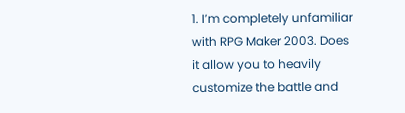1. I’m completely unfamiliar with RPG Maker 2003. Does it allow you to heavily customize the battle and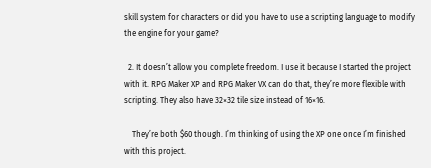skill system for characters or did you have to use a scripting language to modify the engine for your game?

  2. It doesn’t allow you complete freedom. I use it because I started the project with it. RPG Maker XP and RPG Maker VX can do that, they’re more flexible with scripting. They also have 32×32 tile size instead of 16×16.

    They’re both $60 though. I’m thinking of using the XP one once I’m finished with this project.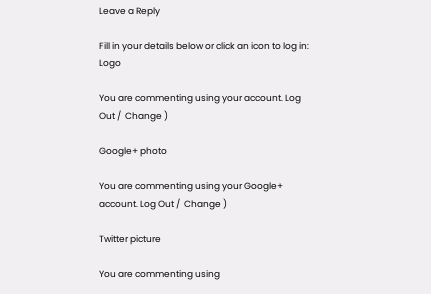Leave a Reply

Fill in your details below or click an icon to log in: Logo

You are commenting using your account. Log Out /  Change )

Google+ photo

You are commenting using your Google+ account. Log Out /  Change )

Twitter picture

You are commenting using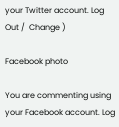your Twitter account. Log Out /  Change )

Facebook photo

You are commenting using your Facebook account. Log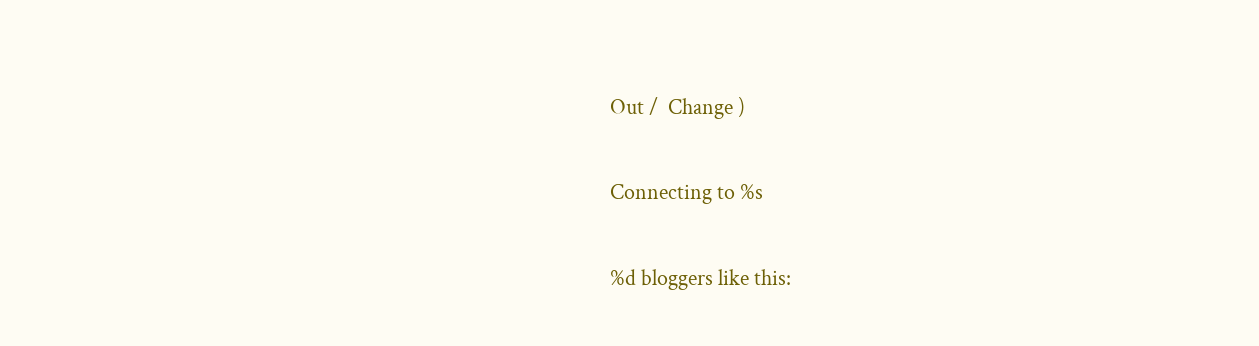Out /  Change )


Connecting to %s


%d bloggers like this: